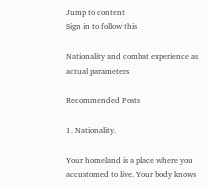Jump to content
Sign in to follow this

Nationality and combat experience as actual parameters

Recommended Posts

1. Nationality.

Your homeland is a place where you accustomed to live. Your body knows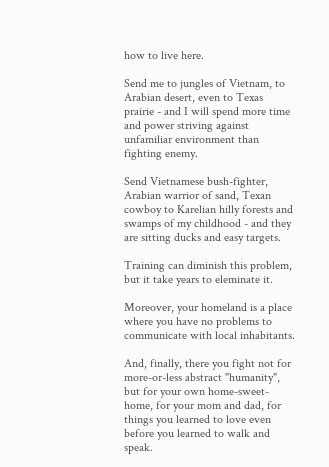how to live here.

Send me to jungles of Vietnam, to Arabian desert, even to Texas prairie - and I will spend more time and power striving against unfamiliar environment than fighting enemy.

Send Vietnamese bush-fighter, Arabian warrior of sand, Texan cowboy to Karelian hilly forests and swamps of my childhood - and they are sitting ducks and easy targets.

Training can diminish this problem, but it take years to eleminate it.

Moreover, your homeland is a place where you have no problems to communicate with local inhabitants.

And, finally, there you fight not for more-or-less abstract "humanity", but for your own home-sweet-home, for your mom and dad, for things you learned to love even before you learned to walk and speak.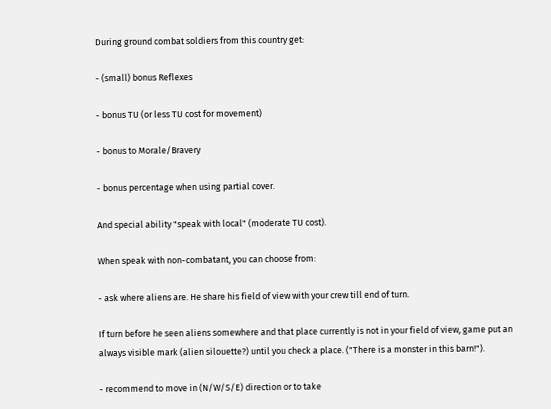During ground combat soldiers from this country get:

- (small) bonus Reflexes

- bonus TU (or less TU cost for movement)

- bonus to Morale/Bravery

- bonus percentage when using partial cover.

And special ability "speak with local" (moderate TU cost).

When speak with non-combatant, you can choose from:

- ask where aliens are. He share his field of view with your crew till end of turn.

If turn before he seen aliens somewhere and that place currently is not in your field of view, game put an always visible mark (alien silouette?) until you check a place. ("There is a monster in this barn!").

- recommend to move in (N/W/S/E) direction or to take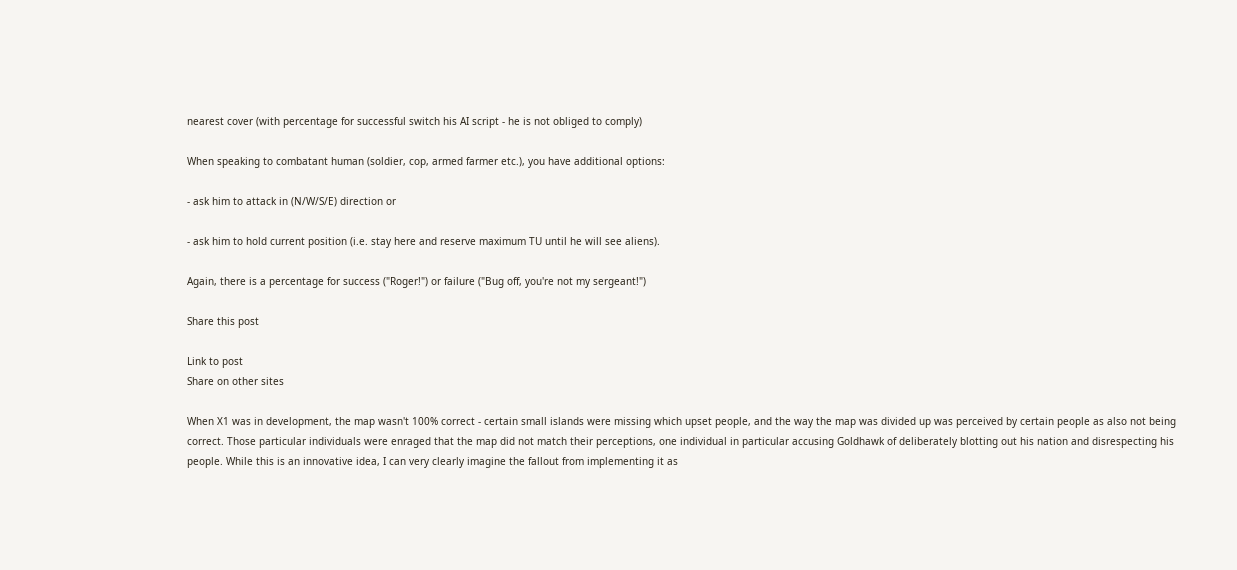nearest cover (with percentage for successful switch his AI script - he is not obliged to comply)

When speaking to combatant human (soldier, cop, armed farmer etc.), you have additional options:

- ask him to attack in (N/W/S/E) direction or

- ask him to hold current position (i.e. stay here and reserve maximum TU until he will see aliens).

Again, there is a percentage for success ("Roger!") or failure ("Bug off, you're not my sergeant!")

Share this post

Link to post
Share on other sites

When X1 was in development, the map wasn't 100% correct - certain small islands were missing which upset people, and the way the map was divided up was perceived by certain people as also not being correct. Those particular individuals were enraged that the map did not match their perceptions, one individual in particular accusing Goldhawk of deliberately blotting out his nation and disrespecting his people. While this is an innovative idea, I can very clearly imagine the fallout from implementing it as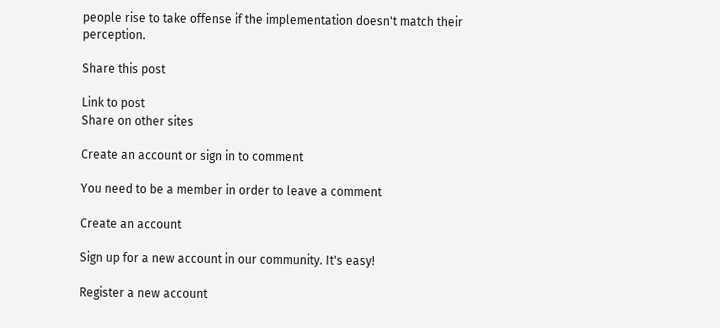people rise to take offense if the implementation doesn't match their perception.

Share this post

Link to post
Share on other sites

Create an account or sign in to comment

You need to be a member in order to leave a comment

Create an account

Sign up for a new account in our community. It's easy!

Register a new account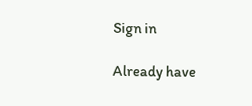Sign in

Already have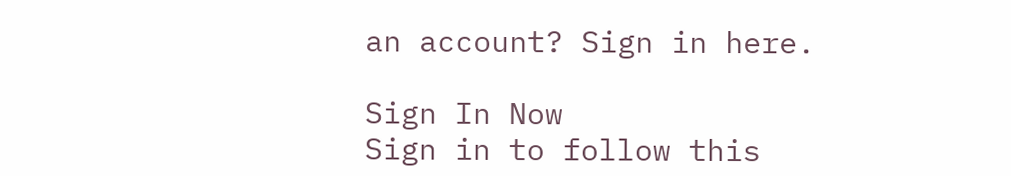an account? Sign in here.

Sign In Now
Sign in to follow this